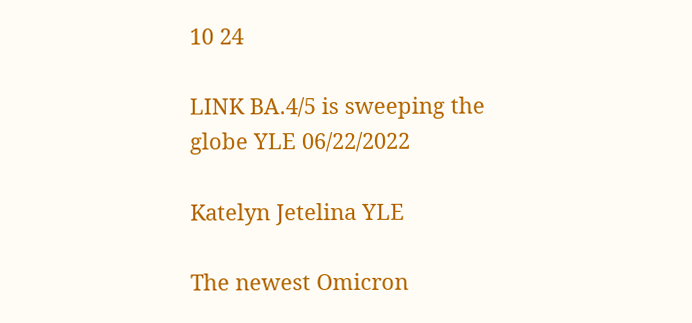10 24

LINK BA.4/5 is sweeping the globe YLE 06/22/2022

Katelyn Jetelina YLE

The newest Omicron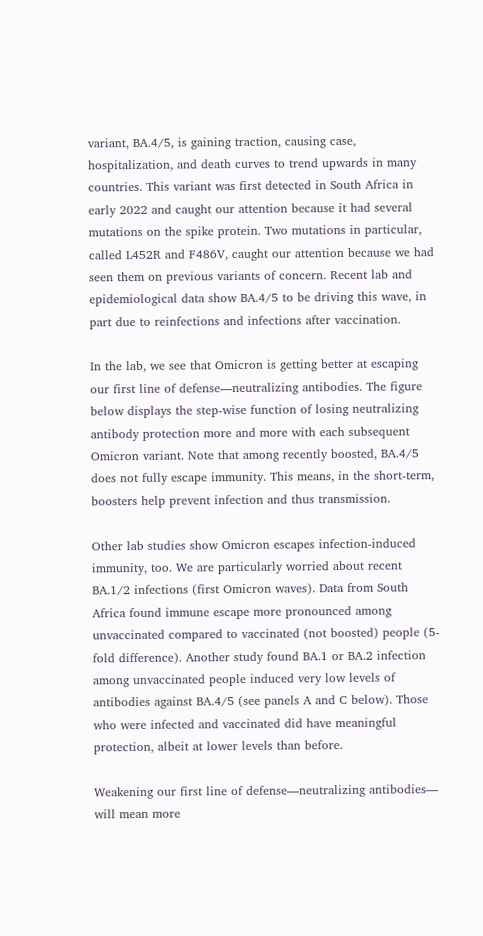variant, BA.4/5, is gaining traction, causing case, hospitalization, and death curves to trend upwards in many countries. This variant was first detected in South Africa in early 2022 and caught our attention because it had several mutations on the spike protein. Two mutations in particular, called L452R and F486V, caught our attention because we had seen them on previous variants of concern. Recent lab and epidemiological data show BA.4/5 to be driving this wave, in part due to reinfections and infections after vaccination.

In the lab, we see that Omicron is getting better at escaping our first line of defense—neutralizing antibodies. The figure below displays the step-wise function of losing neutralizing antibody protection more and more with each subsequent Omicron variant. Note that among recently boosted, BA.4/5 does not fully escape immunity. This means, in the short-term, boosters help prevent infection and thus transmission.

Other lab studies show Omicron escapes infection-induced immunity, too. We are particularly worried about recent BA.1/2 infections (first Omicron waves). Data from South Africa found immune escape more pronounced among unvaccinated compared to vaccinated (not boosted) people (5-fold difference). Another study found BA.1 or BA.2 infection among unvaccinated people induced very low levels of antibodies against BA.4/5 (see panels A and C below). Those who were infected and vaccinated did have meaningful protection, albeit at lower levels than before.

Weakening our first line of defense—neutralizing antibodies— will mean more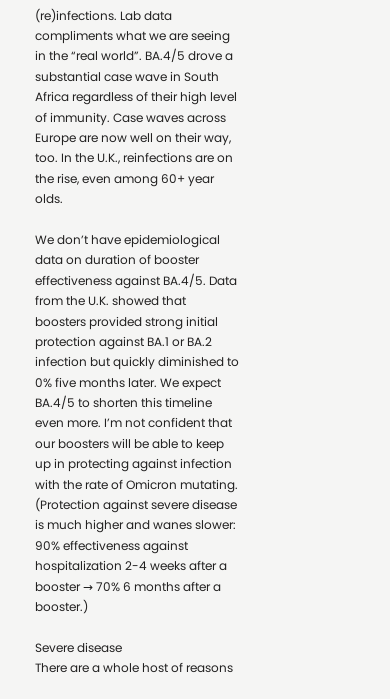(re)infections. Lab data compliments what we are seeing in the “real world”. BA.4/5 drove a substantial case wave in South Africa regardless of their high level of immunity. Case waves across Europe are now well on their way, too. In the U.K., reinfections are on the rise, even among 60+ year olds.

We don’t have epidemiological data on duration of booster effectiveness against BA.4/5. Data from the U.K. showed that boosters provided strong initial protection against BA.1 or BA.2 infection but quickly diminished to 0% five months later. We expect BA.4/5 to shorten this timeline even more. I’m not confident that our boosters will be able to keep up in protecting against infection with the rate of Omicron mutating. (Protection against severe disease is much higher and wanes slower: 90% effectiveness against hospitalization 2-4 weeks after a booster → 70% 6 months after a booster.)

Severe disease
There are a whole host of reasons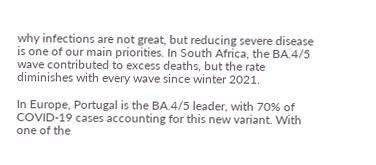why infections are not great, but reducing severe disease is one of our main priorities. In South Africa, the BA.4/5 wave contributed to excess deaths, but the rate diminishes with every wave since winter 2021.

In Europe, Portugal is the BA.4/5 leader, with 70% of COVID-19 cases accounting for this new variant. With one of the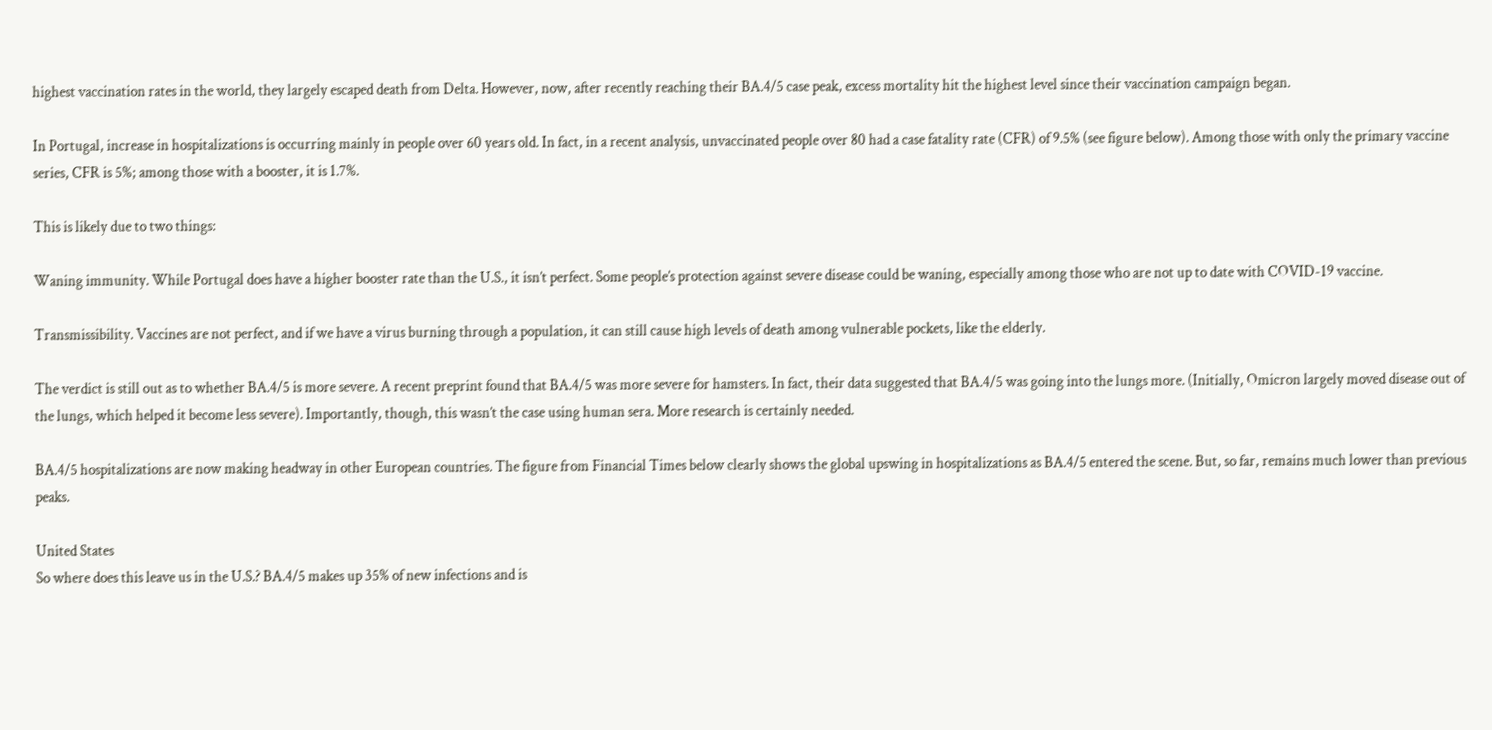highest vaccination rates in the world, they largely escaped death from Delta. However, now, after recently reaching their BA.4/5 case peak, excess mortality hit the highest level since their vaccination campaign began.

In Portugal, increase in hospitalizations is occurring mainly in people over 60 years old. In fact, in a recent analysis, unvaccinated people over 80 had a case fatality rate (CFR) of 9.5% (see figure below). Among those with only the primary vaccine series, CFR is 5%; among those with a booster, it is 1.7%.

This is likely due to two things:

Waning immunity. While Portugal does have a higher booster rate than the U.S., it isn’t perfect. Some people’s protection against severe disease could be waning, especially among those who are not up to date with COVID-19 vaccine.

Transmissibility. Vaccines are not perfect, and if we have a virus burning through a population, it can still cause high levels of death among vulnerable pockets, like the elderly.

The verdict is still out as to whether BA.4/5 is more severe. A recent preprint found that BA.4/5 was more severe for hamsters. In fact, their data suggested that BA.4/5 was going into the lungs more. (Initially, Omicron largely moved disease out of the lungs, which helped it become less severe). Importantly, though, this wasn’t the case using human sera. More research is certainly needed.

BA.4/5 hospitalizations are now making headway in other European countries. The figure from Financial Times below clearly shows the global upswing in hospitalizations as BA.4/5 entered the scene. But, so far, remains much lower than previous peaks.

United States
So where does this leave us in the U.S.? BA.4/5 makes up 35% of new infections and is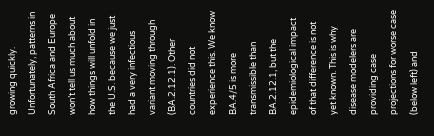growing quickly. Unfortunately, patterns in South Africa and Europe won’t tell us much about how things will unfold in the U.S. because we just had a very infectious variant moving through (BA.2.12.1). Other countries did not experience this. We know BA.4/5 is more transmissible than BA.2.12.1, but the epidemiological impact of that difference is not yet known. This is why disease modelers are providing case projections for worse case (below left) and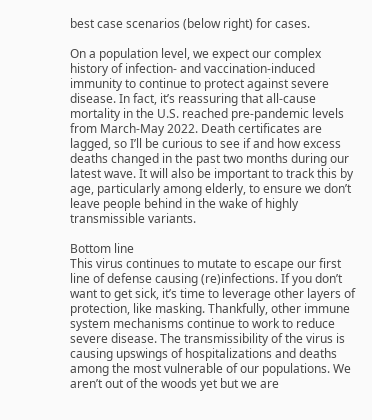best case scenarios (below right) for cases.

On a population level, we expect our complex history of infection- and vaccination-induced immunity to continue to protect against severe disease. In fact, it’s reassuring that all-cause mortality in the U.S. reached pre-pandemic levels from March-May 2022. Death certificates are lagged, so I’ll be curious to see if and how excess deaths changed in the past two months during our latest wave. It will also be important to track this by age, particularly among elderly, to ensure we don’t leave people behind in the wake of highly transmissible variants.

Bottom line
This virus continues to mutate to escape our first line of defense causing (re)infections. If you don’t want to get sick, it’s time to leverage other layers of protection, like masking. Thankfully, other immune system mechanisms continue to work to reduce severe disease. The transmissibility of the virus is causing upswings of hospitalizations and deaths among the most vulnerable of our populations. We aren’t out of the woods yet but we are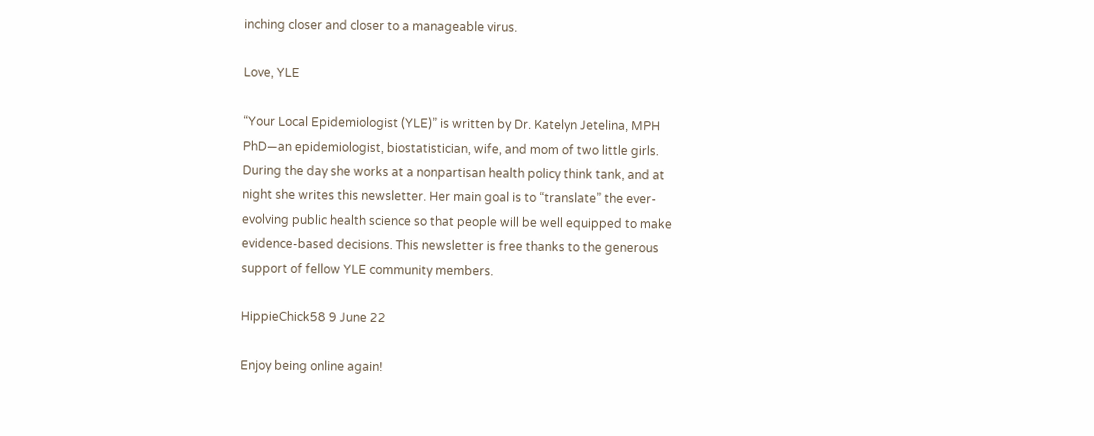inching closer and closer to a manageable virus.

Love, YLE

“Your Local Epidemiologist (YLE)” is written by Dr. Katelyn Jetelina, MPH PhD—an epidemiologist, biostatistician, wife, and mom of two little girls. During the day she works at a nonpartisan health policy think tank, and at night she writes this newsletter. Her main goal is to “translate” the ever-evolving public health science so that people will be well equipped to make evidence-based decisions. This newsletter is free thanks to the generous support of fellow YLE community members.

HippieChick58 9 June 22

Enjoy being online again!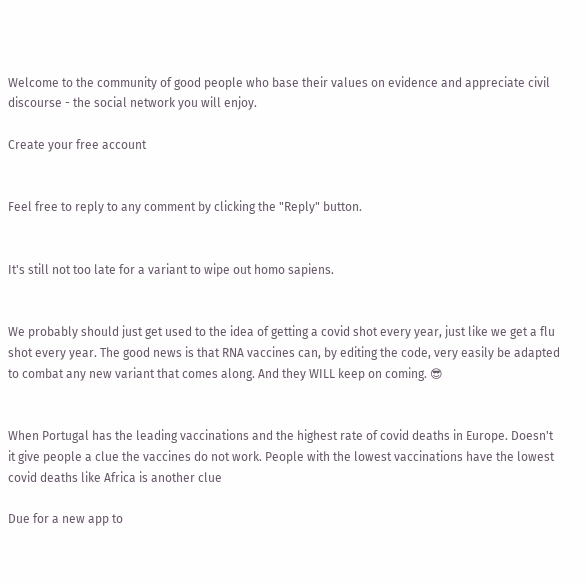Welcome to the community of good people who base their values on evidence and appreciate civil discourse - the social network you will enjoy.

Create your free account


Feel free to reply to any comment by clicking the "Reply" button.


It's still not too late for a variant to wipe out homo sapiens.


We probably should just get used to the idea of getting a covid shot every year, just like we get a flu shot every year. The good news is that RNA vaccines can, by editing the code, very easily be adapted to combat any new variant that comes along. And they WILL keep on coming. 😎


When Portugal has the leading vaccinations and the highest rate of covid deaths in Europe. Doesn't it give people a clue the vaccines do not work. People with the lowest vaccinations have the lowest covid deaths like Africa is another clue

Due for a new app to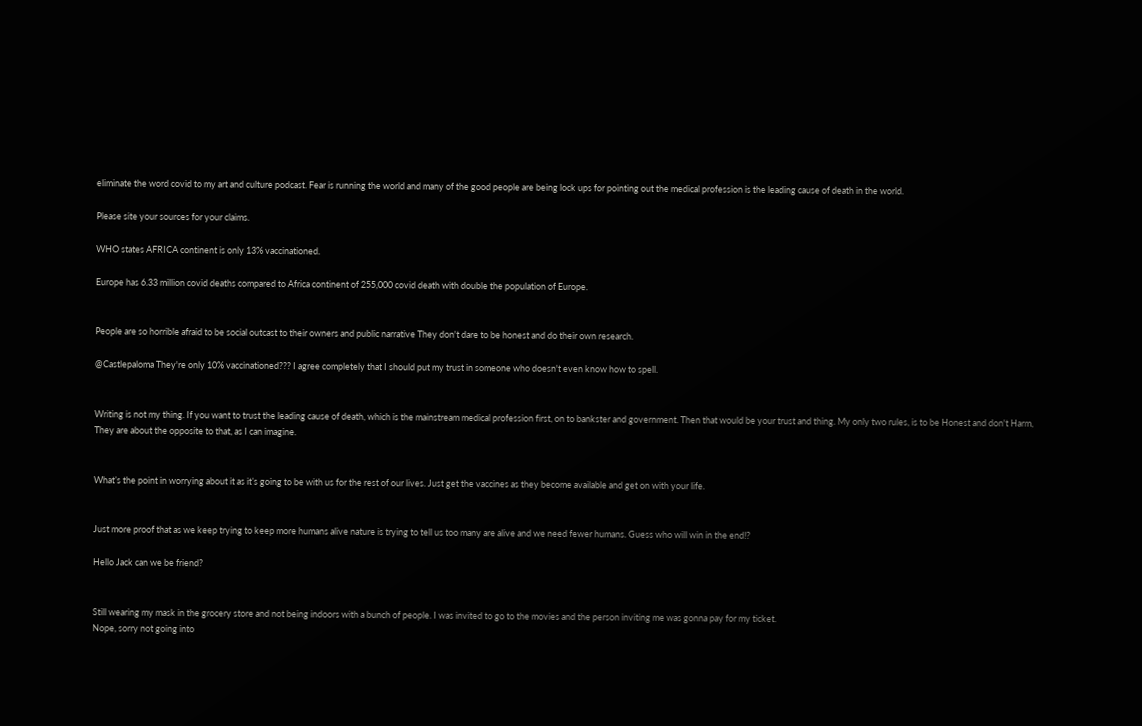eliminate the word covid to my art and culture podcast. Fear is running the world and many of the good people are being lock ups for pointing out the medical profession is the leading cause of death in the world.

Please site your sources for your claims.

WHO states AFRICA continent is only 13% vaccinationed.

Europe has 6.33 million covid deaths compared to Africa continent of 255,000 covid death with double the population of Europe.


People are so horrible afraid to be social outcast to their owners and public narrative They don't dare to be honest and do their own research.

@Castlepaloma They're only 10% vaccinationed??? I agree completely that I should put my trust in someone who doesn't even know how to spell.


Writing is not my thing. If you want to trust the leading cause of death, which is the mainstream medical profession first, on to bankster and government. Then that would be your trust and thing. My only two rules, is to be Honest and don't Harm,
They are about the opposite to that, as I can imagine.


What’s the point in worrying about it as it’s going to be with us for the rest of our lives. Just get the vaccines as they become available and get on with your life.


Just more proof that as we keep trying to keep more humans alive nature is trying to tell us too many are alive and we need fewer humans. Guess who will win in the end!?

Hello Jack can we be friend?


Still wearing my mask in the grocery store and not being indoors with a bunch of people. I was invited to go to the movies and the person inviting me was gonna pay for my ticket.
Nope, sorry not going into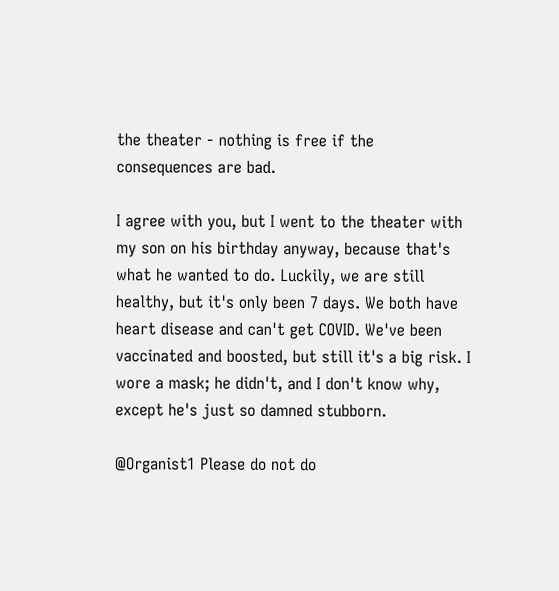the theater - nothing is free if the consequences are bad.

I agree with you, but I went to the theater with my son on his birthday anyway, because that's what he wanted to do. Luckily, we are still healthy, but it's only been 7 days. We both have heart disease and can't get COVID. We've been vaccinated and boosted, but still it's a big risk. I wore a mask; he didn't, and I don't know why, except he's just so damned stubborn.

@Organist1 Please do not do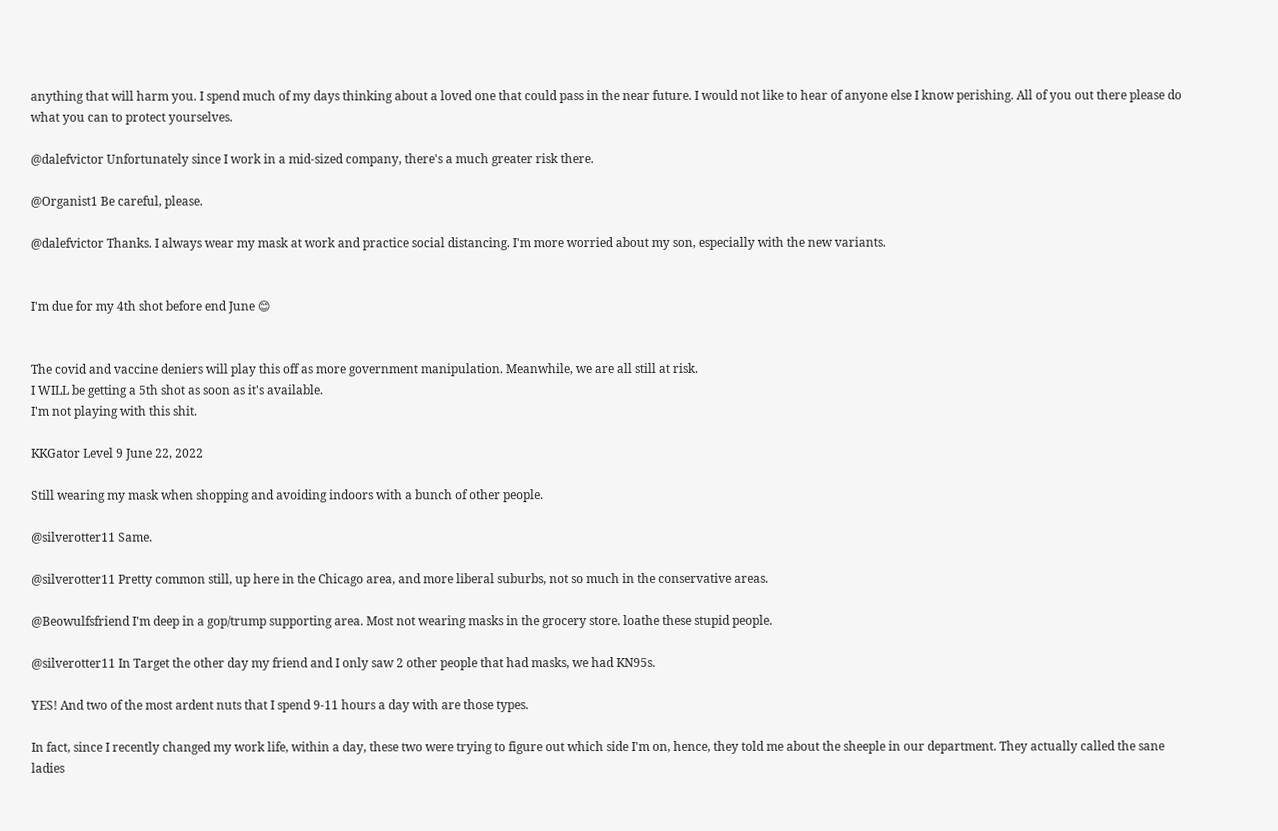anything that will harm you. I spend much of my days thinking about a loved one that could pass in the near future. I would not like to hear of anyone else I know perishing. All of you out there please do what you can to protect yourselves.

@dalefvictor Unfortunately since I work in a mid-sized company, there's a much greater risk there.

@Organist1 Be careful, please.

@dalefvictor Thanks. I always wear my mask at work and practice social distancing. I'm more worried about my son, especially with the new variants.


I'm due for my 4th shot before end June 😊


The covid and vaccine deniers will play this off as more government manipulation. Meanwhile, we are all still at risk.
I WILL be getting a 5th shot as soon as it's available.
I'm not playing with this shit.

KKGator Level 9 June 22, 2022

Still wearing my mask when shopping and avoiding indoors with a bunch of other people.

@silverotter11 Same.

@silverotter11 Pretty common still, up here in the Chicago area, and more liberal suburbs, not so much in the conservative areas.

@Beowulfsfriend I'm deep in a gop/trump supporting area. Most not wearing masks in the grocery store. loathe these stupid people.

@silverotter11 In Target the other day my friend and I only saw 2 other people that had masks, we had KN95s.

YES! And two of the most ardent nuts that I spend 9-11 hours a day with are those types.

In fact, since I recently changed my work life, within a day, these two were trying to figure out which side I'm on, hence, they told me about the sheeple in our department. They actually called the sane ladies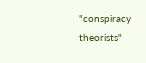"conspiracy theorists"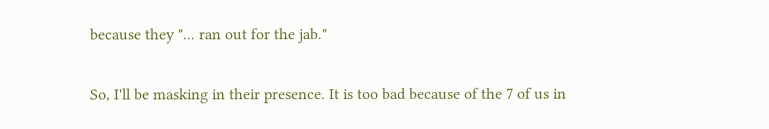because they "... ran out for the jab."

So, I'll be masking in their presence. It is too bad because of the 7 of us in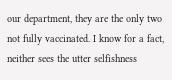our department, they are the only two not fully vaccinated. I know for a fact, neither sees the utter selfishness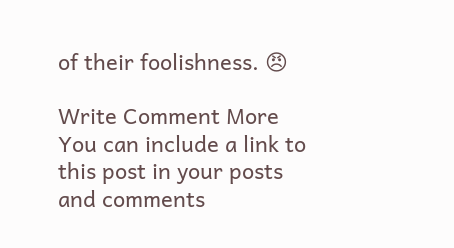of their foolishness. 😠

Write Comment More
You can include a link to this post in your posts and comments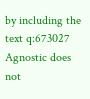by including the text q:673027
Agnostic does not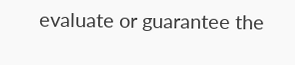evaluate or guarantee the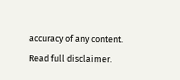accuracy of any content. Read full disclaimer.